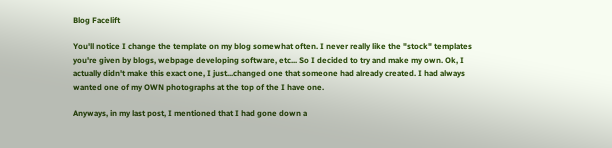Blog Facelift

You'll notice I change the template on my blog somewhat often. I never really like the "stock" templates you're given by blogs, webpage developing software, etc... So I decided to try and make my own. Ok, I actually didn't make this exact one, I just...changed one that someone had already created. I had always wanted one of my OWN photographs at the top of the I have one.

Anyways, in my last post, I mentioned that I had gone down a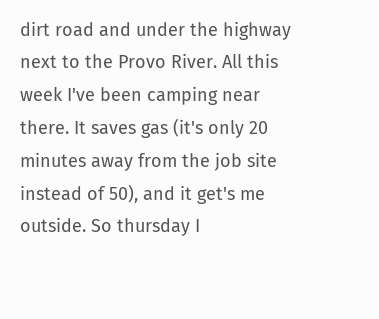dirt road and under the highway next to the Provo River. All this week I've been camping near there. It saves gas (it's only 20 minutes away from the job site instead of 50), and it get's me outside. So thursday I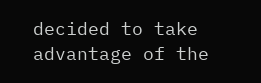decided to take advantage of the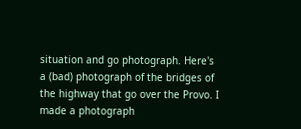situation and go photograph. Here's a (bad) photograph of the bridges of the highway that go over the Provo. I made a photograph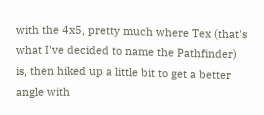with the 4x5, pretty much where Tex (that's what I've decided to name the Pathfinder) is, then hiked up a little bit to get a better angle with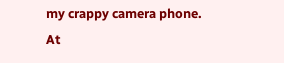my crappy camera phone. At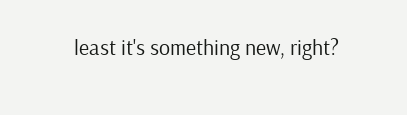least it's something new, right?